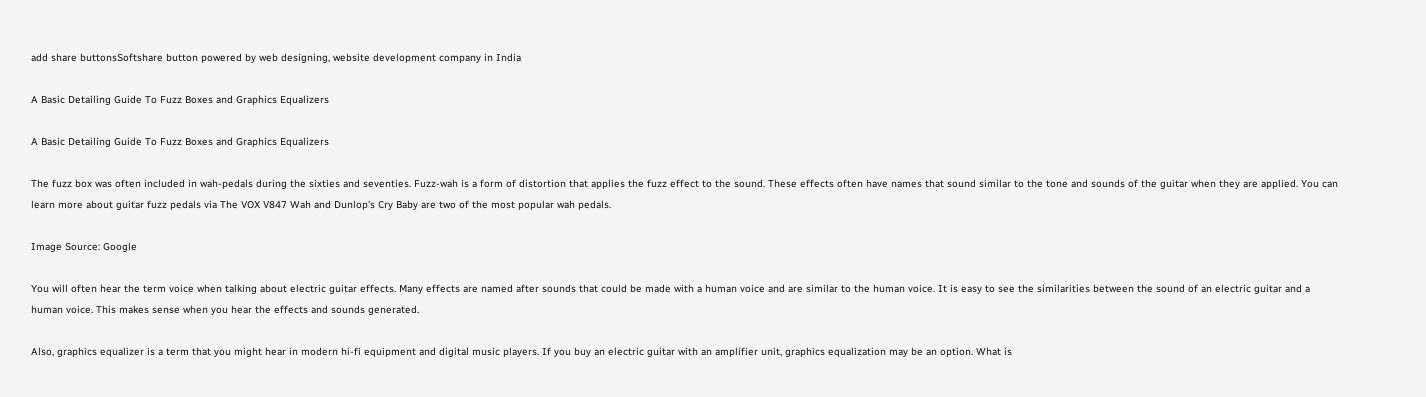add share buttonsSoftshare button powered by web designing, website development company in India

A Basic Detailing Guide To Fuzz Boxes and Graphics Equalizers

A Basic Detailing Guide To Fuzz Boxes and Graphics Equalizers

The fuzz box was often included in wah-pedals during the sixties and seventies. Fuzz-wah is a form of distortion that applies the fuzz effect to the sound. These effects often have names that sound similar to the tone and sounds of the guitar when they are applied. You can learn more about guitar fuzz pedals via The VOX V847 Wah and Dunlop's Cry Baby are two of the most popular wah pedals.

Image Source: Google

You will often hear the term voice when talking about electric guitar effects. Many effects are named after sounds that could be made with a human voice and are similar to the human voice. It is easy to see the similarities between the sound of an electric guitar and a human voice. This makes sense when you hear the effects and sounds generated.

Also, graphics equalizer is a term that you might hear in modern hi-fi equipment and digital music players. If you buy an electric guitar with an amplifier unit, graphics equalization may be an option. What is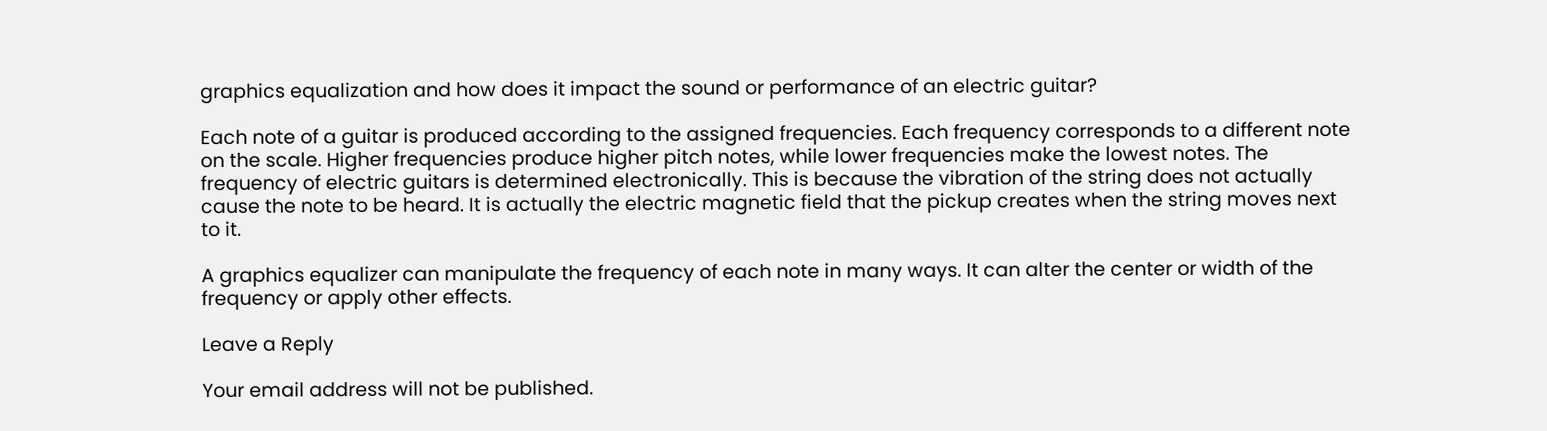graphics equalization and how does it impact the sound or performance of an electric guitar?

Each note of a guitar is produced according to the assigned frequencies. Each frequency corresponds to a different note on the scale. Higher frequencies produce higher pitch notes, while lower frequencies make the lowest notes. The frequency of electric guitars is determined electronically. This is because the vibration of the string does not actually cause the note to be heard. It is actually the electric magnetic field that the pickup creates when the string moves next to it.

A graphics equalizer can manipulate the frequency of each note in many ways. It can alter the center or width of the frequency or apply other effects.

Leave a Reply

Your email address will not be published.